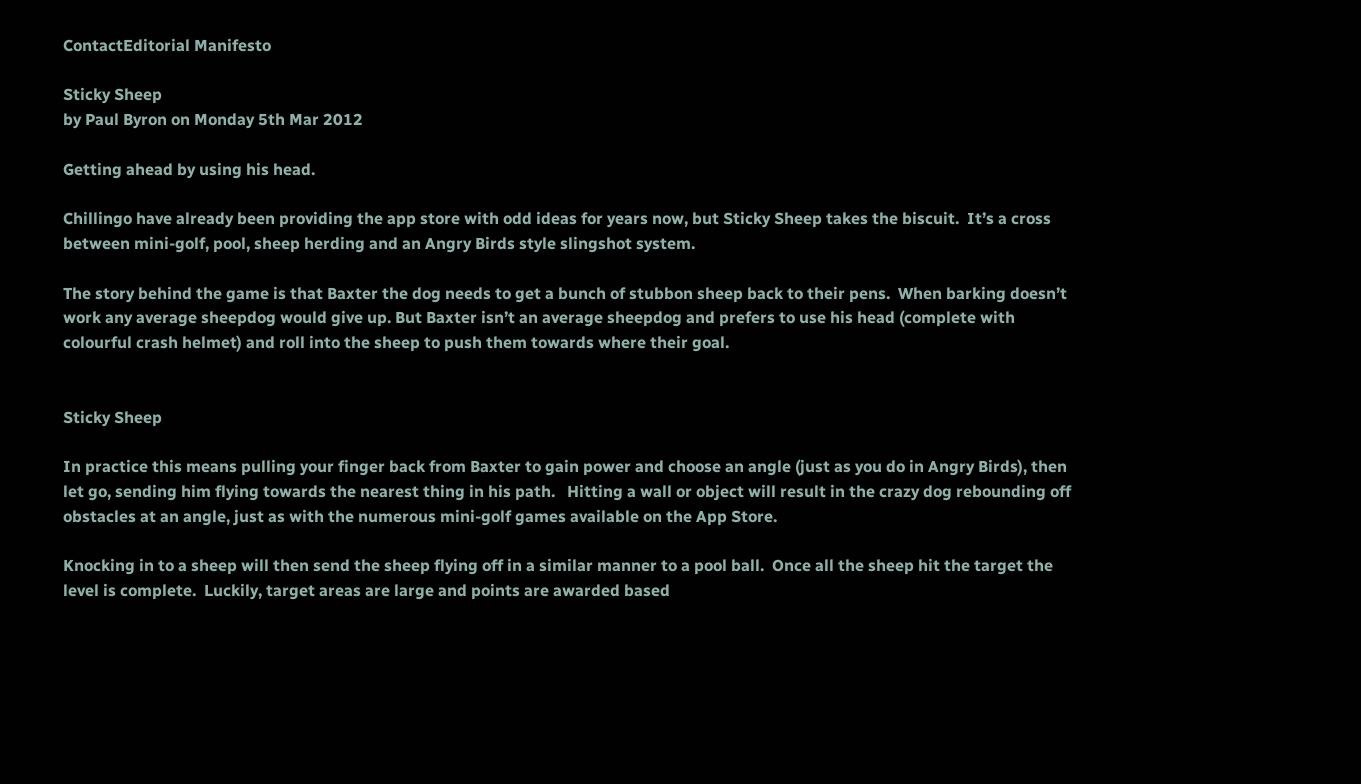ContactEditorial Manifesto

Sticky Sheep
by Paul Byron on Monday 5th Mar 2012

Getting ahead by using his head.

Chillingo have already been providing the app store with odd ideas for years now, but Sticky Sheep takes the biscuit.  It’s a cross between mini-golf, pool, sheep herding and an Angry Birds style slingshot system.

The story behind the game is that Baxter the dog needs to get a bunch of stubbon sheep back to their pens.  When barking doesn’t work any average sheepdog would give up. But Baxter isn’t an average sheepdog and prefers to use his head (complete with colourful crash helmet) and roll into the sheep to push them towards where their goal.


Sticky Sheep

In practice this means pulling your finger back from Baxter to gain power and choose an angle (just as you do in Angry Birds), then let go, sending him flying towards the nearest thing in his path.   Hitting a wall or object will result in the crazy dog rebounding off obstacles at an angle, just as with the numerous mini-golf games available on the App Store.

Knocking in to a sheep will then send the sheep flying off in a similar manner to a pool ball.  Once all the sheep hit the target the level is complete.  Luckily, target areas are large and points are awarded based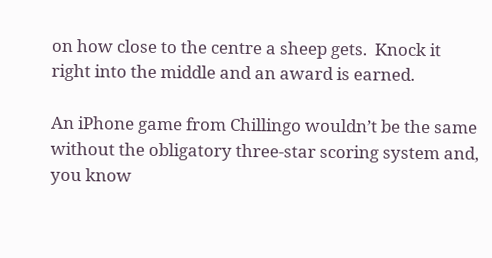on how close to the centre a sheep gets.  Knock it right into the middle and an award is earned.

An iPhone game from Chillingo wouldn’t be the same without the obligatory three-star scoring system and, you know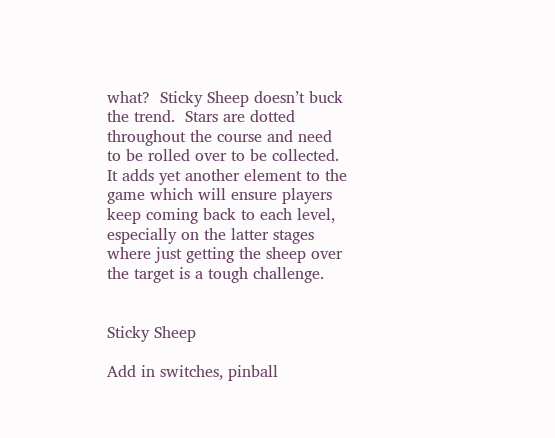what?  Sticky Sheep doesn’t buck the trend.  Stars are dotted throughout the course and need to be rolled over to be collected.  It adds yet another element to the game which will ensure players keep coming back to each level, especially on the latter stages where just getting the sheep over the target is a tough challenge.


Sticky Sheep

Add in switches, pinball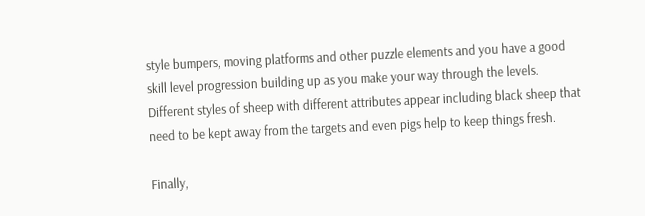style bumpers, moving platforms and other puzzle elements and you have a good skill level progression building up as you make your way through the levels.  Different styles of sheep with different attributes appear including black sheep that need to be kept away from the targets and even pigs help to keep things fresh.

Finally,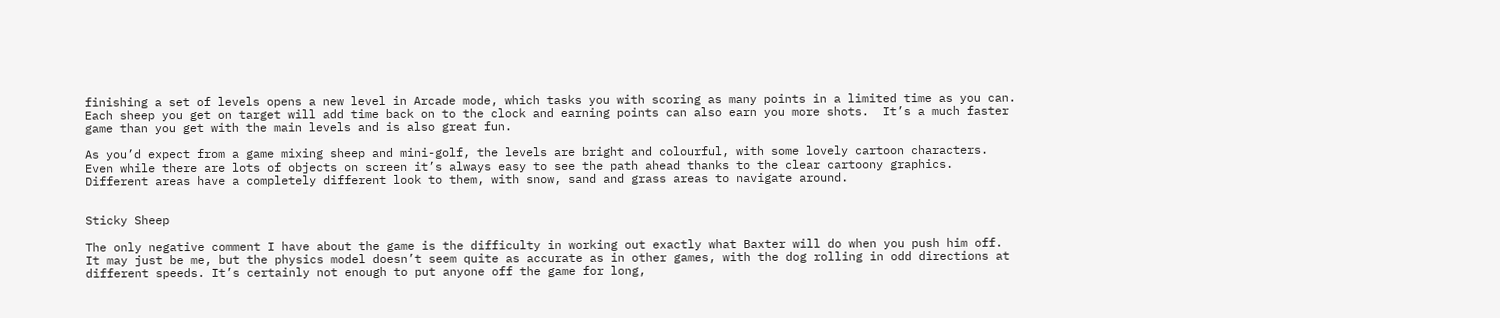finishing a set of levels opens a new level in Arcade mode, which tasks you with scoring as many points in a limited time as you can.  Each sheep you get on target will add time back on to the clock and earning points can also earn you more shots.  It’s a much faster game than you get with the main levels and is also great fun.

As you’d expect from a game mixing sheep and mini-golf, the levels are bright and colourful, with some lovely cartoon characters.  Even while there are lots of objects on screen it’s always easy to see the path ahead thanks to the clear cartoony graphics.  Different areas have a completely different look to them, with snow, sand and grass areas to navigate around.


Sticky Sheep

The only negative comment I have about the game is the difficulty in working out exactly what Baxter will do when you push him off.  It may just be me, but the physics model doesn’t seem quite as accurate as in other games, with the dog rolling in odd directions at different speeds. It’s certainly not enough to put anyone off the game for long,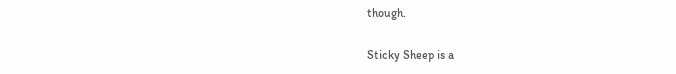though.

Sticky Sheep is a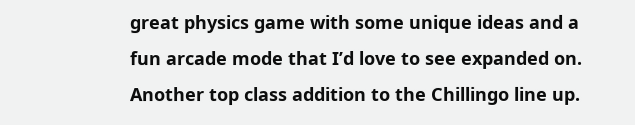great physics game with some unique ideas and a fun arcade mode that I’d love to see expanded on.  Another top class addition to the Chillingo line up.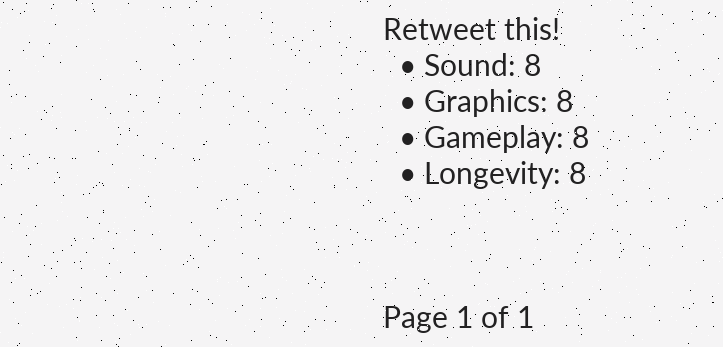Retweet this!
  • Sound: 8
  • Graphics: 8
  • Gameplay: 8
  • Longevity: 8



Page 1 of 1